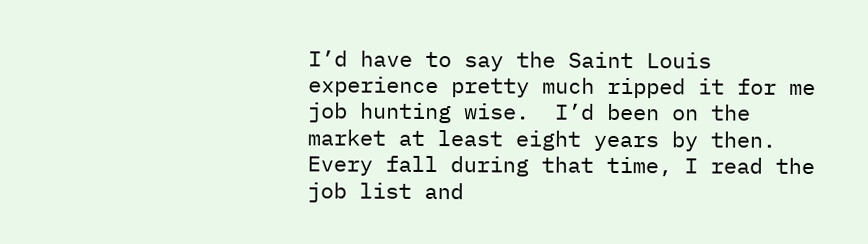I’d have to say the Saint Louis experience pretty much ripped it for me job hunting wise.  I’d been on the market at least eight years by then.  Every fall during that time, I read the job list and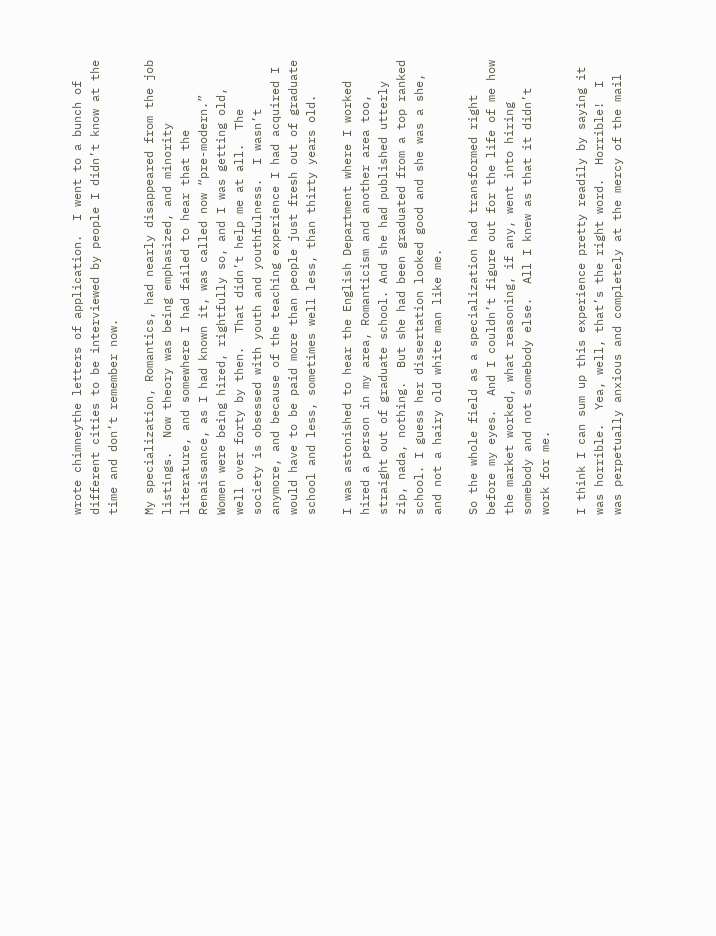wrote chimneythe letters of application.  I went to a bunch of different cities to be interviewed by people I didn’t know at the time and don’t remember now.

My specialization, Romantics, had nearly disappeared from the job listings.  Now theory was being emphasized, and minority literature, and somewhere I had failed to hear that the Renaissance, as I had known it, was called now “pre-modern.”  Women were being hired, rightfully so, and I was getting old, well over forty by then.  That didn’t help me at all.  The society is obsessed with youth and youthfulness.  I wasn’t anymore, and because of the teaching experience I had acquired I would have to be paid more than people just fresh out of graduate school and less, sometimes well less, than thirty years old.

I was astonished to hear the English Department where I worked hired a person in my area, Romanticism and another area too, straight out of graduate school. And she had published utterly zip, nada, nothing.  But she had been graduated from a top ranked school. I guess her dissertation looked good and she was a she, and not a hairy old white man like me.

So the whole field as a specialization had transformed right before my eyes.  And I couldn’t figure out for the life of me how the market worked, what reasoning, if any, went into hiring somebody and not somebody else.  All I knew as that it didn’t work for me.

I think I can sum up this experience pretty readily by saying it was horrible.  Yea, well, that’s the right word.  Horrible!  I was perpetually anxious and completely at the mercy of the mail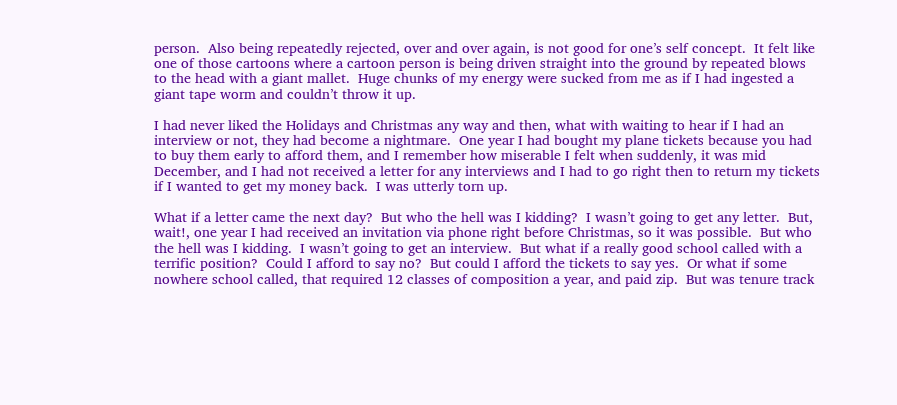person.  Also being repeatedly rejected, over and over again, is not good for one’s self concept.  It felt like one of those cartoons where a cartoon person is being driven straight into the ground by repeated blows to the head with a giant mallet.  Huge chunks of my energy were sucked from me as if I had ingested a giant tape worm and couldn’t throw it up.

I had never liked the Holidays and Christmas any way and then, what with waiting to hear if I had an interview or not, they had become a nightmare.  One year I had bought my plane tickets because you had to buy them early to afford them, and I remember how miserable I felt when suddenly, it was mid December, and I had not received a letter for any interviews and I had to go right then to return my tickets if I wanted to get my money back.  I was utterly torn up.

What if a letter came the next day?  But who the hell was I kidding?  I wasn’t going to get any letter.  But, wait!, one year I had received an invitation via phone right before Christmas, so it was possible.  But who the hell was I kidding.  I wasn’t going to get an interview.  But what if a really good school called with a terrific position?  Could I afford to say no?  But could I afford the tickets to say yes.  Or what if some nowhere school called, that required 12 classes of composition a year, and paid zip.  But was tenure track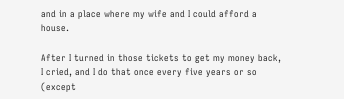and in a place where my wife and I could afford a house.

After I turned in those tickets to get my money back, I cried, and I do that once every five years or so (except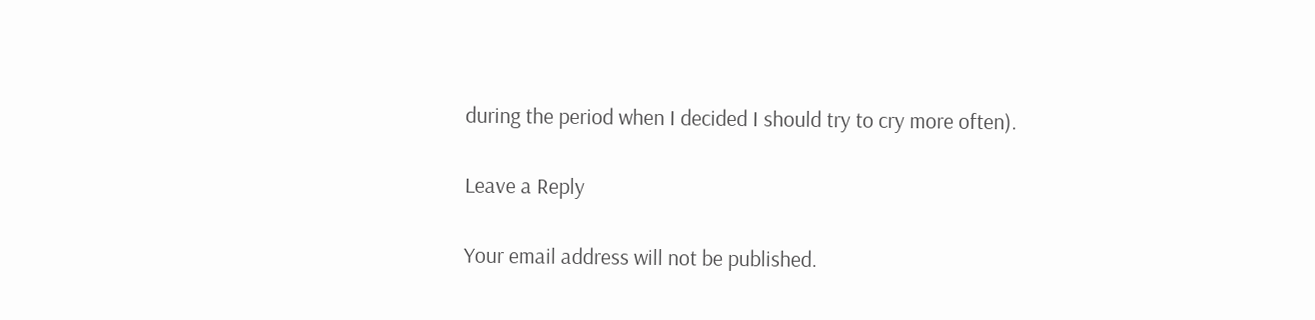during the period when I decided I should try to cry more often).

Leave a Reply

Your email address will not be published.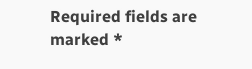Required fields are marked *